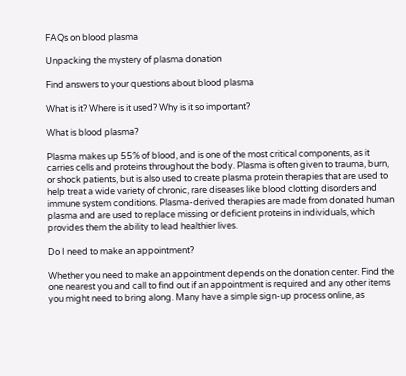FAQs on blood plasma

Unpacking the mystery of plasma donation

Find answers to your questions about blood plasma

What is it? Where is it used? Why is it so important?

What is blood plasma?

Plasma makes up 55% of blood, and is one of the most critical components, as it carries cells and proteins throughout the body. Plasma is often given to trauma, burn, or shock patients, but is also used to create plasma protein therapies that are used to help treat a wide variety of chronic, rare diseases like blood clotting disorders and immune system conditions. Plasma-derived therapies are made from donated human plasma and are used to replace missing or deficient proteins in individuals, which provides them the ability to lead healthier lives.

Do I need to make an appointment?

Whether you need to make an appointment depends on the donation center. Find the one nearest you and call to find out if an appointment is required and any other items you might need to bring along. Many have a simple sign-up process online, as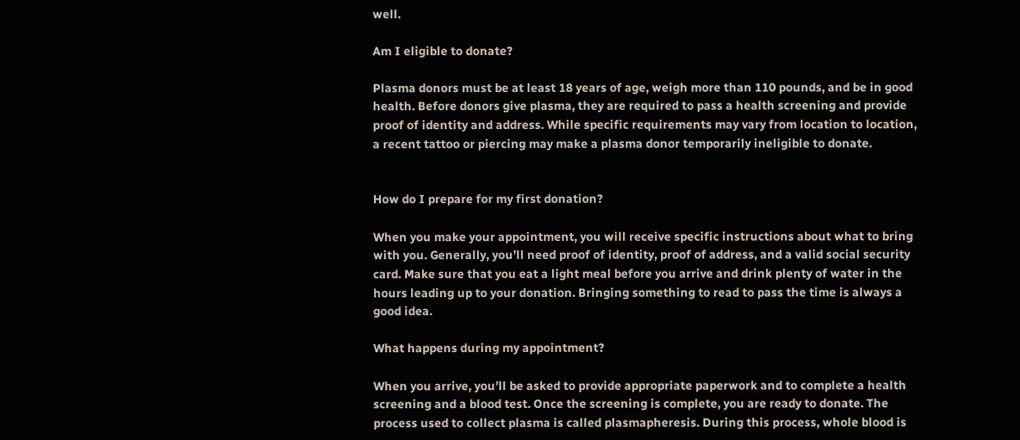well.

Am I eligible to donate?

Plasma donors must be at least 18 years of age, weigh more than 110 pounds, and be in good health. Before donors give plasma, they are required to pass a health screening and provide proof of identity and address. While specific requirements may vary from location to location, a recent tattoo or piercing may make a plasma donor temporarily ineligible to donate.


How do I prepare for my first donation?

When you make your appointment, you will receive specific instructions about what to bring with you. Generally, you’ll need proof of identity, proof of address, and a valid social security card. Make sure that you eat a light meal before you arrive and drink plenty of water in the hours leading up to your donation. Bringing something to read to pass the time is always a good idea.

What happens during my appointment?

When you arrive, you’ll be asked to provide appropriate paperwork and to complete a health screening and a blood test. Once the screening is complete, you are ready to donate. The process used to collect plasma is called plasmapheresis. During this process, whole blood is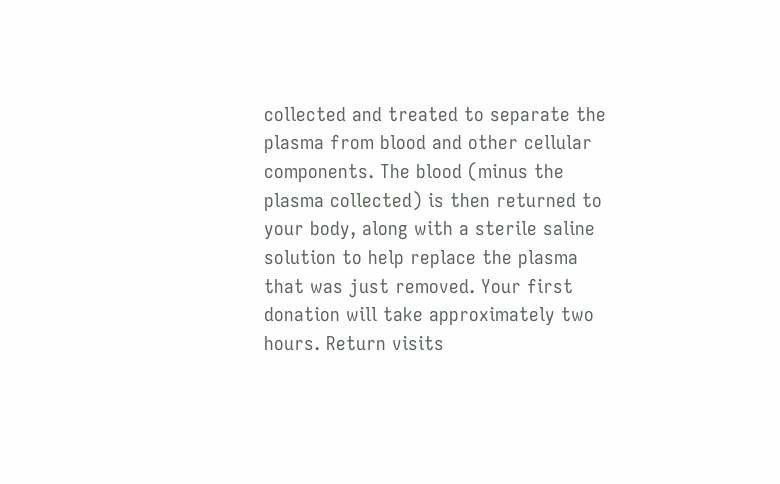collected and treated to separate the plasma from blood and other cellular components. The blood (minus the plasma collected) is then returned to your body, along with a sterile saline solution to help replace the plasma that was just removed. Your first donation will take approximately two hours. Return visits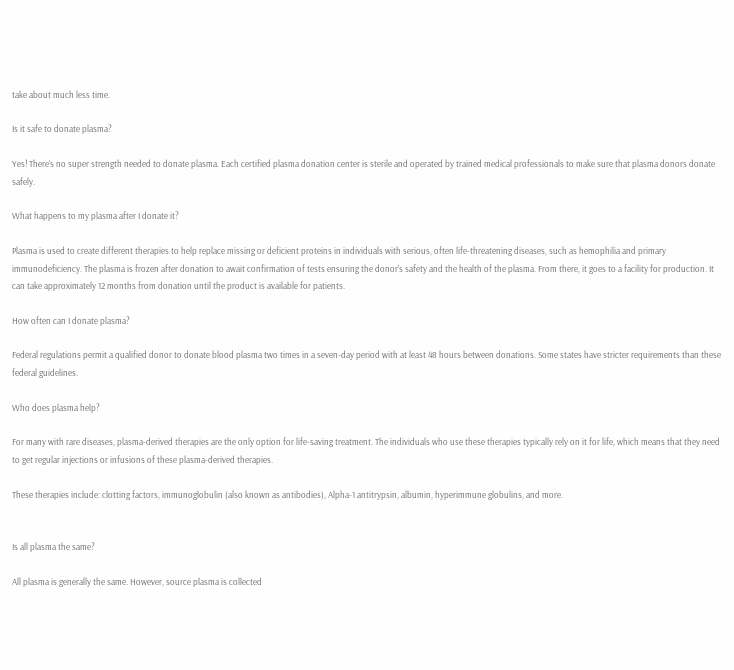take about much less time.

Is it safe to donate plasma?

Yes! There’s no super strength needed to donate plasma. Each certified plasma donation center is sterile and operated by trained medical professionals to make sure that plasma donors donate safely.

What happens to my plasma after I donate it?

Plasma is used to create different therapies to help replace missing or deficient proteins in individuals with serious, often life-threatening diseases, such as hemophilia and primary immunodeficiency. The plasma is frozen after donation to await confirmation of tests ensuring the donor's safety and the health of the plasma. From there, it goes to a facility for production. It can take approximately 12 months from donation until the product is available for patients.

How often can I donate plasma?

Federal regulations permit a qualified donor to donate blood plasma two times in a seven-day period with at least 48 hours between donations. Some states have stricter requirements than these federal guidelines.

Who does plasma help?

For many with rare diseases, plasma-derived therapies are the only option for life-saving treatment. The individuals who use these therapies typically rely on it for life, which means that they need to get regular injections or infusions of these plasma-derived therapies.

These therapies include: clotting factors, immunoglobulin (also known as antibodies), Alpha-1 antitrypsin, albumin, hyperimmune globulins, and more.


Is all plasma the same?

All plasma is generally the same. However, source plasma is collected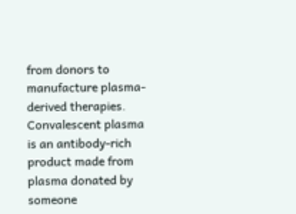from donors to manufacture plasma-derived therapies. Convalescent plasma is an antibody-rich product made from plasma donated by someone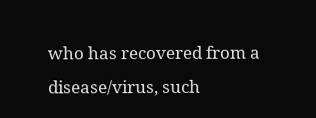who has recovered from a disease/virus, such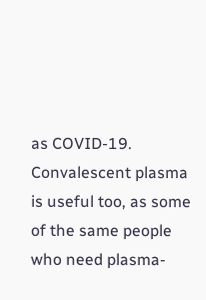as COVID-19. Convalescent plasma is useful too, as some of the same people who need plasma-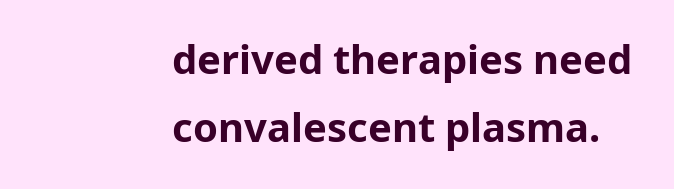derived therapies need convalescent plasma.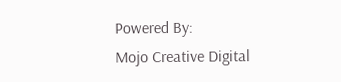Powered By:
Mojo Creative Digital